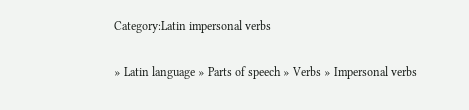Category:Latin impersonal verbs

» Latin language » Parts of speech » Verbs » Impersonal verbs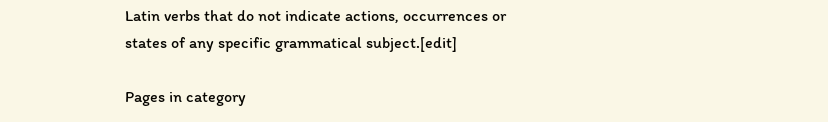Latin verbs that do not indicate actions, occurrences or states of any specific grammatical subject.[edit]

Pages in category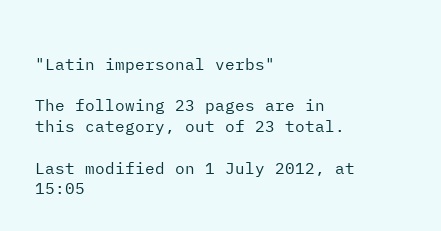"Latin impersonal verbs"

The following 23 pages are in this category, out of 23 total.

Last modified on 1 July 2012, at 15:05